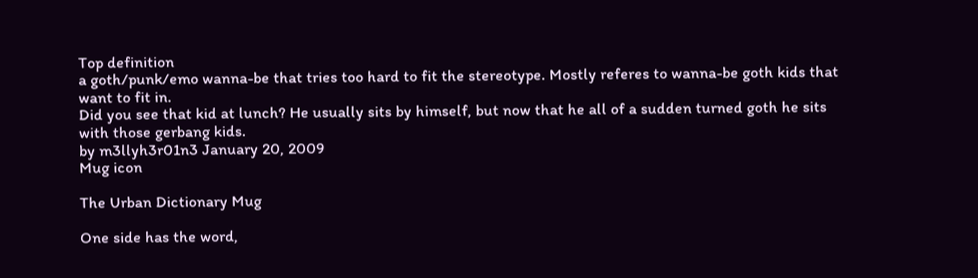Top definition
a goth/punk/emo wanna-be that tries too hard to fit the stereotype. Mostly referes to wanna-be goth kids that want to fit in.
Did you see that kid at lunch? He usually sits by himself, but now that he all of a sudden turned goth he sits with those gerbang kids.
by m3llyh3r01n3 January 20, 2009
Mug icon

The Urban Dictionary Mug

One side has the word,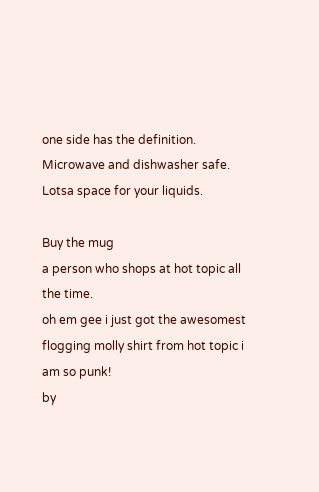one side has the definition. Microwave and dishwasher safe. Lotsa space for your liquids.

Buy the mug
a person who shops at hot topic all the time.
oh em gee i just got the awesomest flogging molly shirt from hot topic i am so punk!
by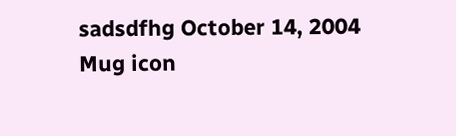sadsdfhg October 14, 2004
Mug icon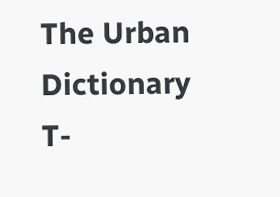The Urban Dictionary T-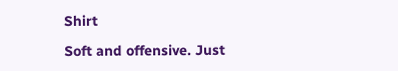Shirt

Soft and offensive. Just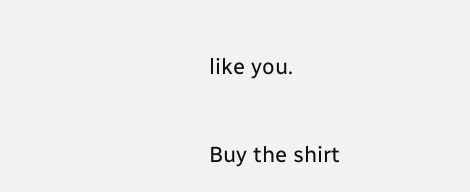like you.

Buy the shirt